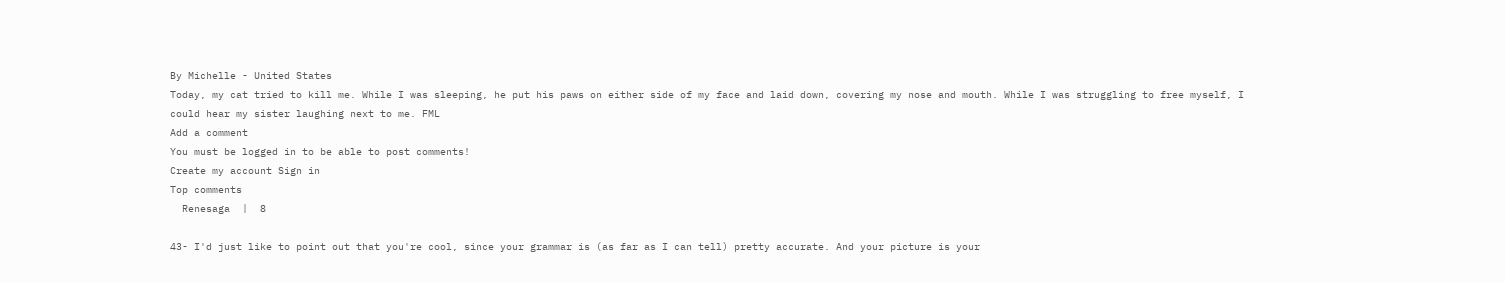By Michelle - United States
Today, my cat tried to kill me. While I was sleeping, he put his paws on either side of my face and laid down, covering my nose and mouth. While I was struggling to free myself, I could hear my sister laughing next to me. FML
Add a comment
You must be logged in to be able to post comments!
Create my account Sign in
Top comments
  Renesaga  |  8

43- I'd just like to point out that you're cool, since your grammar is (as far as I can tell) pretty accurate. And your picture is your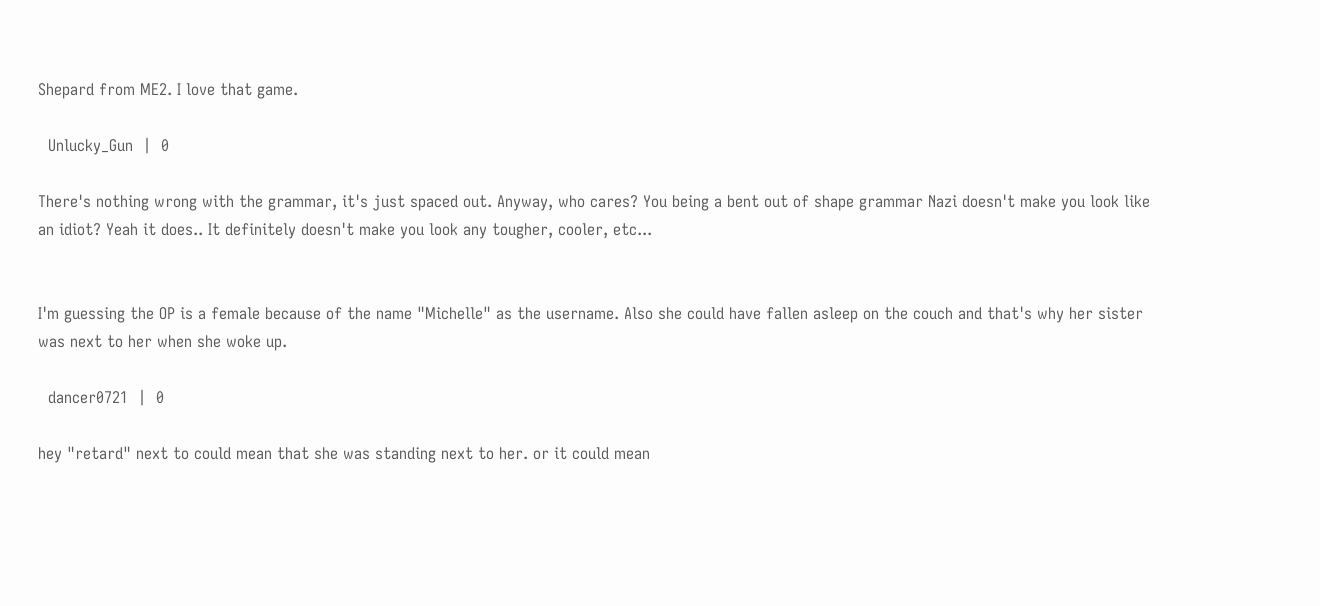Shepard from ME2. I love that game.

  Unlucky_Gun  |  0

There's nothing wrong with the grammar, it's just spaced out. Anyway, who cares? You being a bent out of shape grammar Nazi doesn't make you look like an idiot? Yeah it does.. It definitely doesn't make you look any tougher, cooler, etc...


I'm guessing the OP is a female because of the name "Michelle" as the username. Also she could have fallen asleep on the couch and that's why her sister was next to her when she woke up.

  dancer0721  |  0

hey "retard" next to could mean that she was standing next to her. or it could mean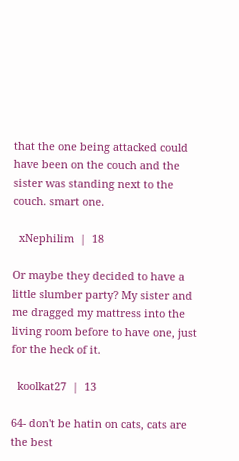that the one being attacked could have been on the couch and the sister was standing next to the couch. smart one.

  xNephilim  |  18

Or maybe they decided to have a little slumber party? My sister and me dragged my mattress into the living room before to have one, just for the heck of it.

  koolkat27  |  13

64- don't be hatin on cats, cats are the best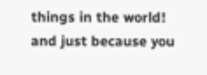things in the world! and just because you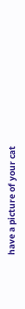have a picture of your cat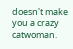doesn't make you a crazy catwoman.